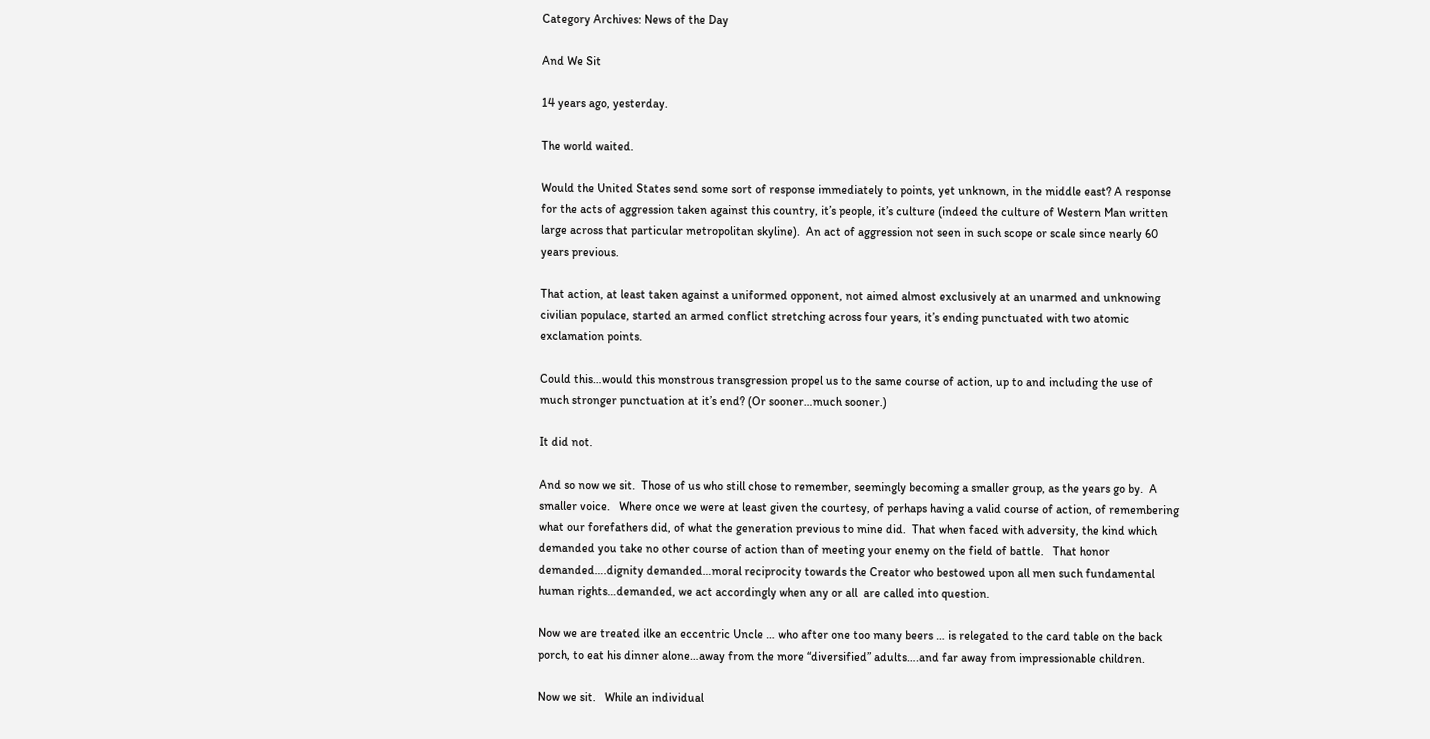Category Archives: News of the Day

And We Sit

14 years ago, yesterday.

The world waited.

Would the United States send some sort of response immediately to points, yet unknown, in the middle east? A response for the acts of aggression taken against this country, it’s people, it’s culture (indeed the culture of Western Man written large across that particular metropolitan skyline).  An act of aggression not seen in such scope or scale since nearly 60 years previous.

That action, at least taken against a uniformed opponent, not aimed almost exclusively at an unarmed and unknowing civilian populace, started an armed conflict stretching across four years, it’s ending punctuated with two atomic exclamation points.

Could this…would this monstrous transgression propel us to the same course of action, up to and including the use of much stronger punctuation at it’s end? (Or sooner…much sooner.)

It did not.

And so now we sit.  Those of us who still chose to remember, seemingly becoming a smaller group, as the years go by.  A smaller voice.   Where once we were at least given the courtesy, of perhaps having a valid course of action, of remembering what our forefathers did, of what the generation previous to mine did.  That when faced with adversity, the kind which demanded you take no other course of action than of meeting your enemy on the field of battle.   That honor demanded….dignity demanded…moral reciprocity towards the Creator who bestowed upon all men such fundamental human rights…demanded, we act accordingly when any or all  are called into question.

Now we are treated ilke an eccentric Uncle … who after one too many beers … is relegated to the card table on the back porch, to eat his dinner alone…away from the more “diversified” adults….and far away from impressionable children.

Now we sit.   While an individual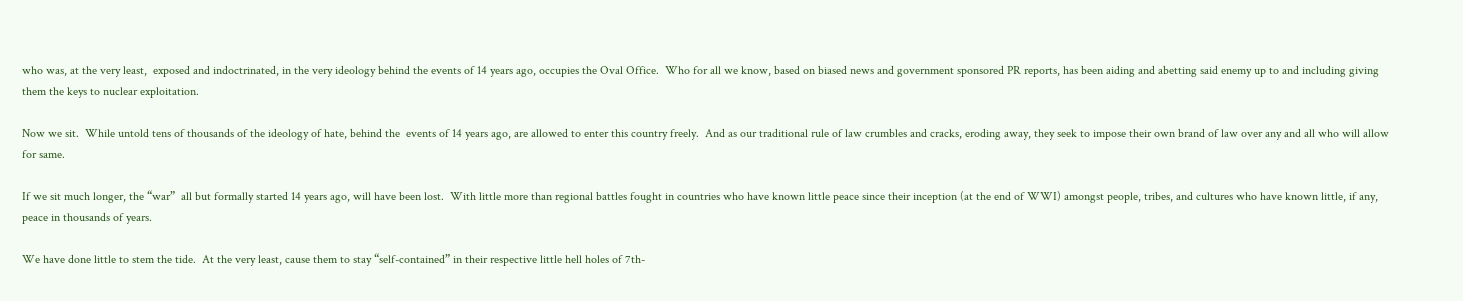who was, at the very least,  exposed and indoctrinated, in the very ideology behind the events of 14 years ago, occupies the Oval Office.  Who for all we know, based on biased news and government sponsored PR reports, has been aiding and abetting said enemy up to and including giving them the keys to nuclear exploitation.

Now we sit.  While untold tens of thousands of the ideology of hate, behind the  events of 14 years ago, are allowed to enter this country freely.  And as our traditional rule of law crumbles and cracks, eroding away, they seek to impose their own brand of law over any and all who will allow for same.

If we sit much longer, the “war”  all but formally started 14 years ago, will have been lost.  With little more than regional battles fought in countries who have known little peace since their inception (at the end of WWI) amongst people, tribes, and cultures who have known little, if any,  peace in thousands of years.

We have done little to stem the tide.  At the very least, cause them to stay “self-contained” in their respective little hell holes of 7th-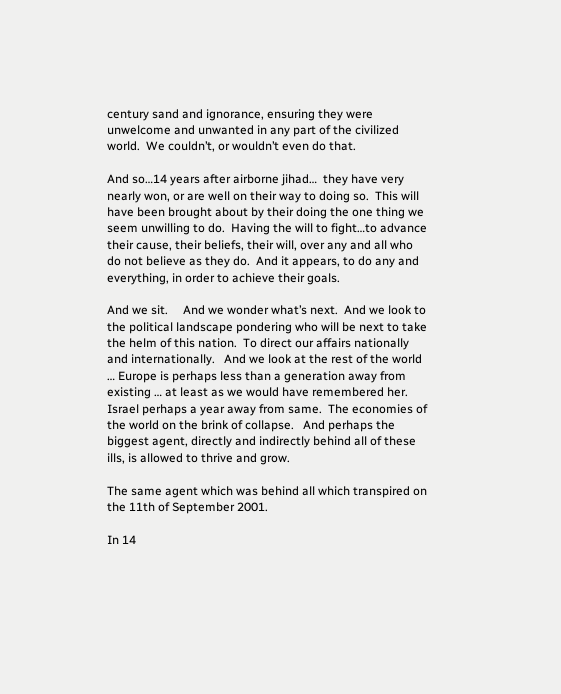century sand and ignorance, ensuring they were unwelcome and unwanted in any part of the civilized world.  We couldn’t, or wouldn’t even do that.

And so…14 years after airborne jihad…  they have very nearly won, or are well on their way to doing so.  This will have been brought about by their doing the one thing we seem unwilling to do.  Having the will to fight…to advance their cause, their beliefs, their will, over any and all who do not believe as they do.  And it appears, to do any and everything, in order to achieve their goals.

And we sit.     And we wonder what’s next.  And we look to the political landscape pondering who will be next to take the helm of this nation.  To direct our affairs nationally and internationally.   And we look at the rest of the world … Europe is perhaps less than a generation away from existing … at least as we would have remembered her.   Israel perhaps a year away from same.  The economies of the world on the brink of collapse.   And perhaps the biggest agent, directly and indirectly behind all of these ills, is allowed to thrive and grow.

The same agent which was behind all which transpired on the 11th of September 2001.

In 14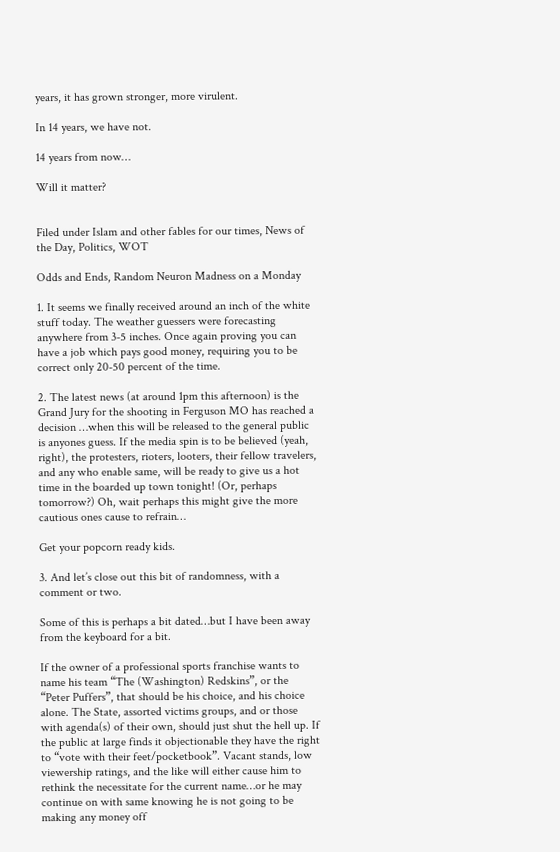years, it has grown stronger, more virulent.

In 14 years, we have not.

14 years from now…

Will it matter?


Filed under Islam and other fables for our times, News of the Day, Politics, WOT

Odds and Ends, Random Neuron Madness on a Monday

1. It seems we finally received around an inch of the white stuff today. The weather guessers were forecasting anywhere from 3-5 inches. Once again proving you can have a job which pays good money, requiring you to be correct only 20-50 percent of the time.

2. The latest news (at around 1pm this afternoon) is the Grand Jury for the shooting in Ferguson MO has reached a decision …when this will be released to the general public is anyones guess. If the media spin is to be believed (yeah, right), the protesters, rioters, looters, their fellow travelers, and any who enable same, will be ready to give us a hot time in the boarded up town tonight! (Or, perhaps tomorrow?) Oh, wait perhaps this might give the more cautious ones cause to refrain…

Get your popcorn ready kids.

3. And let’s close out this bit of randomness, with a comment or two.

Some of this is perhaps a bit dated…but I have been away from the keyboard for a bit.

If the owner of a professional sports franchise wants to name his team “The (Washington) Redskins”, or the “Peter Puffers”, that should be his choice, and his choice alone. The State, assorted victims groups, and or those with agenda(s) of their own, should just shut the hell up. If the public at large finds it objectionable they have the right to “vote with their feet/pocketbook”. Vacant stands, low viewership ratings, and the like will either cause him to rethink the necessitate for the current name…or he may continue on with same knowing he is not going to be making any money off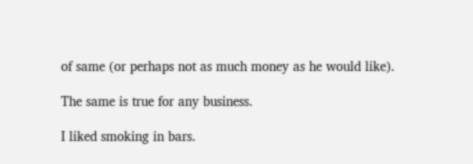of same (or perhaps not as much money as he would like).

The same is true for any business.

I liked smoking in bars.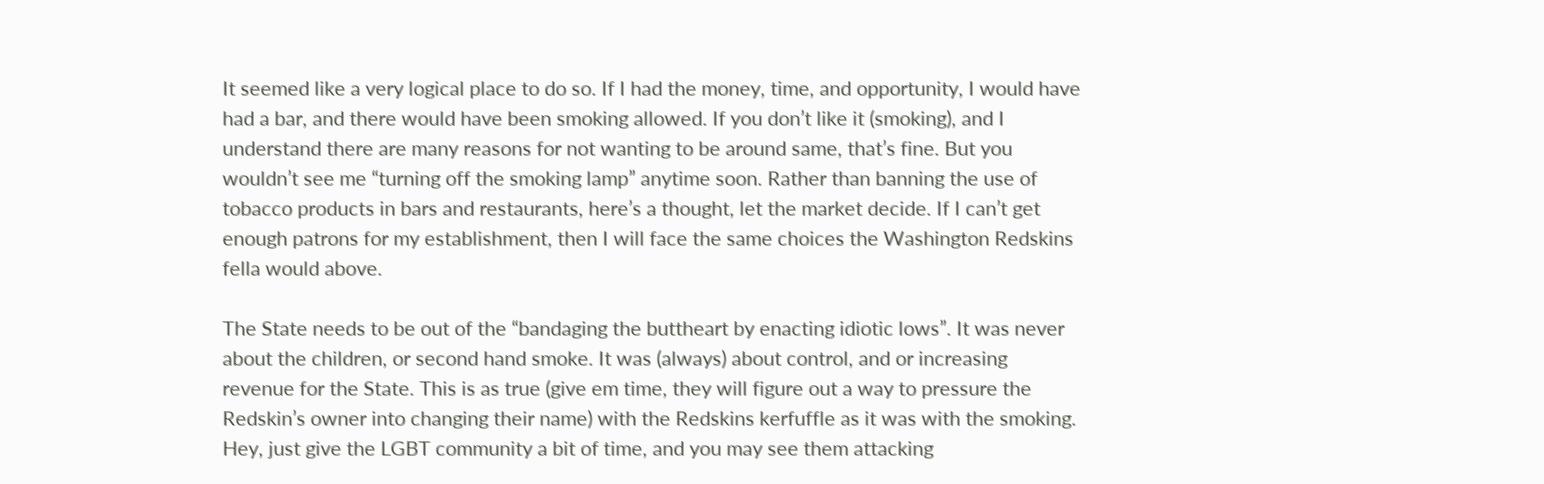It seemed like a very logical place to do so. If I had the money, time, and opportunity, I would have had a bar, and there would have been smoking allowed. If you don’t like it (smoking), and I understand there are many reasons for not wanting to be around same, that’s fine. But you wouldn’t see me “turning off the smoking lamp” anytime soon. Rather than banning the use of tobacco products in bars and restaurants, here’s a thought, let the market decide. If I can’t get enough patrons for my establishment, then I will face the same choices the Washington Redskins fella would above.

The State needs to be out of the “bandaging the buttheart by enacting idiotic lows”. It was never about the children, or second hand smoke. It was (always) about control, and or increasing revenue for the State. This is as true (give em time, they will figure out a way to pressure the Redskin’s owner into changing their name) with the Redskins kerfuffle as it was with the smoking. Hey, just give the LGBT community a bit of time, and you may see them attacking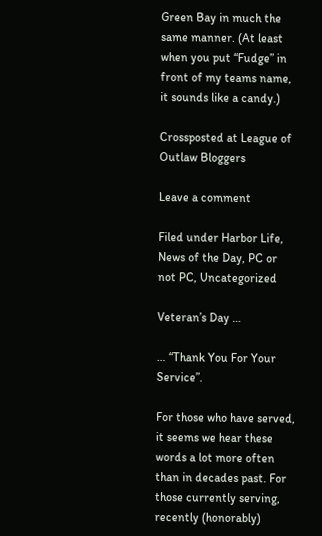Green Bay in much the same manner. (At least when you put “Fudge” in front of my teams name, it sounds like a candy.)

Crossposted at League of Outlaw Bloggers

Leave a comment

Filed under Harbor Life, News of the Day, PC or not PC, Uncategorized

Veteran’s Day …

… “Thank You For Your Service”.

For those who have served, it seems we hear these words a lot more often than in decades past. For those currently serving, recently (honorably)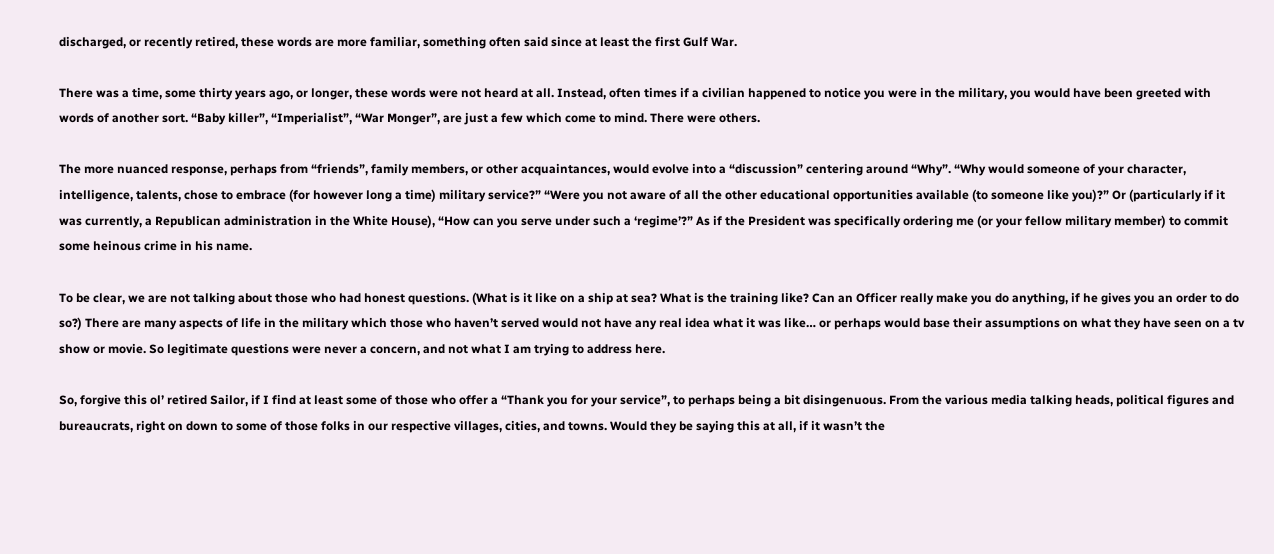discharged, or recently retired, these words are more familiar, something often said since at least the first Gulf War.

There was a time, some thirty years ago, or longer, these words were not heard at all. Instead, often times if a civilian happened to notice you were in the military, you would have been greeted with words of another sort. “Baby killer”, “Imperialist”, “War Monger”, are just a few which come to mind. There were others.

The more nuanced response, perhaps from “friends”, family members, or other acquaintances, would evolve into a “discussion” centering around “Why”. “Why would someone of your character, intelligence, talents, chose to embrace (for however long a time) military service?” “Were you not aware of all the other educational opportunities available (to someone like you)?” Or (particularly if it was currently, a Republican administration in the White House), “How can you serve under such a ‘regime’?” As if the President was specifically ordering me (or your fellow military member) to commit some heinous crime in his name.

To be clear, we are not talking about those who had honest questions. (What is it like on a ship at sea? What is the training like? Can an Officer really make you do anything, if he gives you an order to do so?) There are many aspects of life in the military which those who haven’t served would not have any real idea what it was like… or perhaps would base their assumptions on what they have seen on a tv show or movie. So legitimate questions were never a concern, and not what I am trying to address here.

So, forgive this ol’ retired Sailor, if I find at least some of those who offer a “Thank you for your service”, to perhaps being a bit disingenuous. From the various media talking heads, political figures and bureaucrats, right on down to some of those folks in our respective villages, cities, and towns. Would they be saying this at all, if it wasn’t the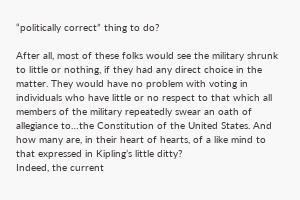“politically correct” thing to do?

After all, most of these folks would see the military shrunk to little or nothing, if they had any direct choice in the matter. They would have no problem with voting in individuals who have little or no respect to that which all members of the military repeatedly swear an oath of allegiance to…the Constitution of the United States. And how many are, in their heart of hearts, of a like mind to that expressed in Kipling’s little ditty?
Indeed, the current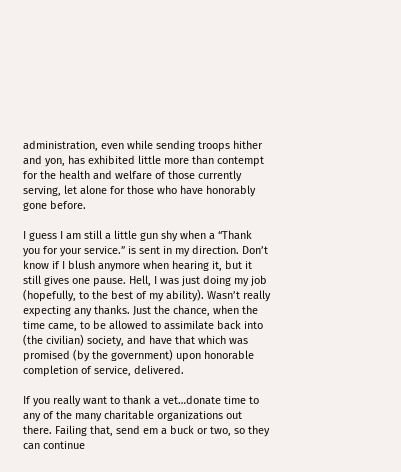administration, even while sending troops hither and yon, has exhibited little more than contempt for the health and welfare of those currently serving, let alone for those who have honorably gone before.

I guess I am still a little gun shy when a “Thank you for your service.” is sent in my direction. Don’t know if I blush anymore when hearing it, but it still gives one pause. Hell, I was just doing my job (hopefully, to the best of my ability). Wasn’t really expecting any thanks. Just the chance, when the time came, to be allowed to assimilate back into (the civilian) society, and have that which was promised (by the government) upon honorable completion of service, delivered.

If you really want to thank a vet…donate time to any of the many charitable organizations out there. Failing that, send em a buck or two, so they can continue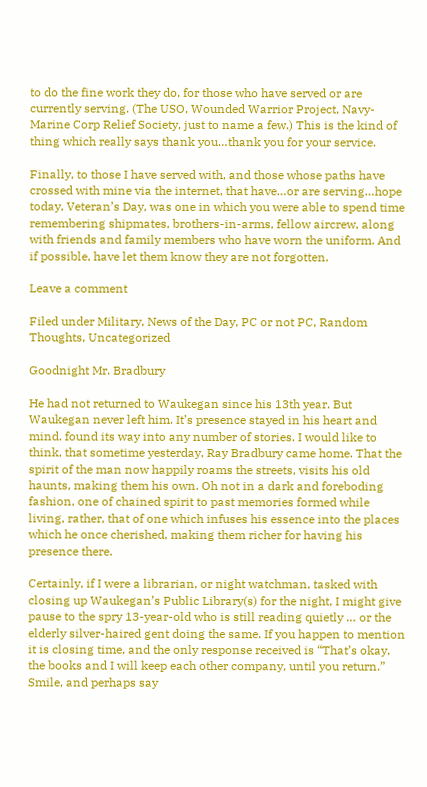to do the fine work they do, for those who have served or are currently serving. (The USO, Wounded Warrior Project, Navy-Marine Corp Relief Society, just to name a few.) This is the kind of thing which really says thank you…thank you for your service.

Finally, to those I have served with, and those whose paths have crossed with mine via the internet, that have…or are serving…hope today, Veteran’s Day, was one in which you were able to spend time remembering shipmates, brothers-in-arms, fellow aircrew, along with friends and family members who have worn the uniform. And if possible, have let them know they are not forgotten.

Leave a comment

Filed under Military, News of the Day, PC or not PC, Random Thoughts, Uncategorized

Goodnight Mr. Bradbury

He had not returned to Waukegan since his 13th year. But Waukegan never left him. It’s presence stayed in his heart and mind. found its way into any number of stories. I would like to think, that sometime yesterday, Ray Bradbury came home. That the spirit of the man now happily roams the streets, visits his old haunts, making them his own. Oh not in a dark and foreboding fashion, one of chained spirit to past memories formed while living, rather, that of one which infuses his essence into the places which he once cherished, making them richer for having his presence there.

Certainly, if I were a librarian, or night watchman, tasked with closing up Waukegan’s Public Library(s) for the night, I might give pause to the spry 13-year-old who is still reading quietly … or the elderly silver-haired gent doing the same. If you happen to mention it is closing time, and the only response received is “That’s okay, the books and I will keep each other company, until you return.” Smile, and perhaps say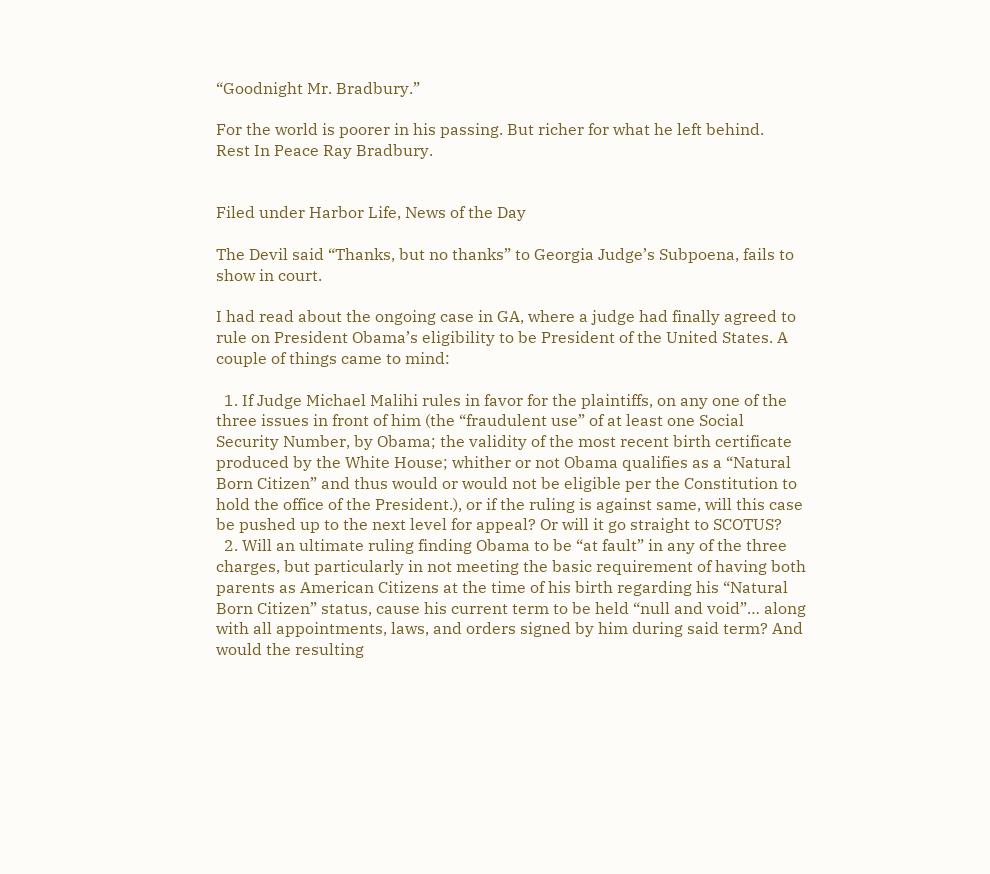“Goodnight Mr. Bradbury.”

For the world is poorer in his passing. But richer for what he left behind.
Rest In Peace Ray Bradbury.


Filed under Harbor Life, News of the Day

The Devil said “Thanks, but no thanks” to Georgia Judge’s Subpoena, fails to show in court.

I had read about the ongoing case in GA, where a judge had finally agreed to rule on President Obama’s eligibility to be President of the United States. A couple of things came to mind:

  1. If Judge Michael Malihi rules in favor for the plaintiffs, on any one of the three issues in front of him (the “fraudulent use” of at least one Social Security Number, by Obama; the validity of the most recent birth certificate produced by the White House; whither or not Obama qualifies as a “Natural Born Citizen” and thus would or would not be eligible per the Constitution to hold the office of the President.), or if the ruling is against same, will this case be pushed up to the next level for appeal? Or will it go straight to SCOTUS?
  2. Will an ultimate ruling finding Obama to be “at fault” in any of the three charges, but particularly in not meeting the basic requirement of having both parents as American Citizens at the time of his birth regarding his “Natural Born Citizen” status, cause his current term to be held “null and void”… along with all appointments, laws, and orders signed by him during said term? And would the resulting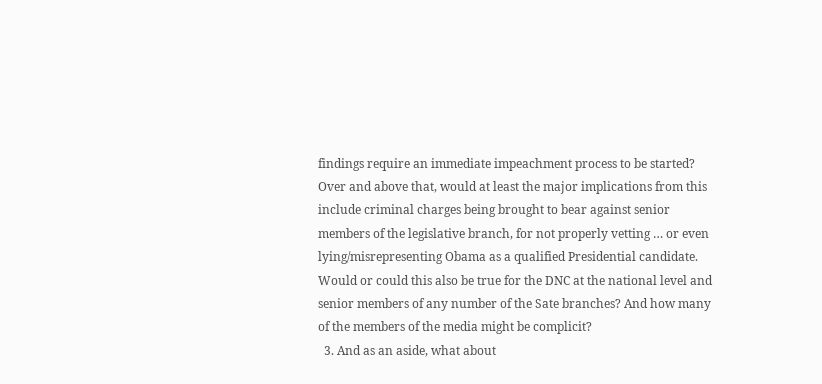findings require an immediate impeachment process to be started? Over and above that, would at least the major implications from this include criminal charges being brought to bear against senior members of the legislative branch, for not properly vetting … or even lying/misrepresenting Obama as a qualified Presidential candidate. Would or could this also be true for the DNC at the national level and senior members of any number of the Sate branches? And how many of the members of the media might be complicit?
  3. And as an aside, what about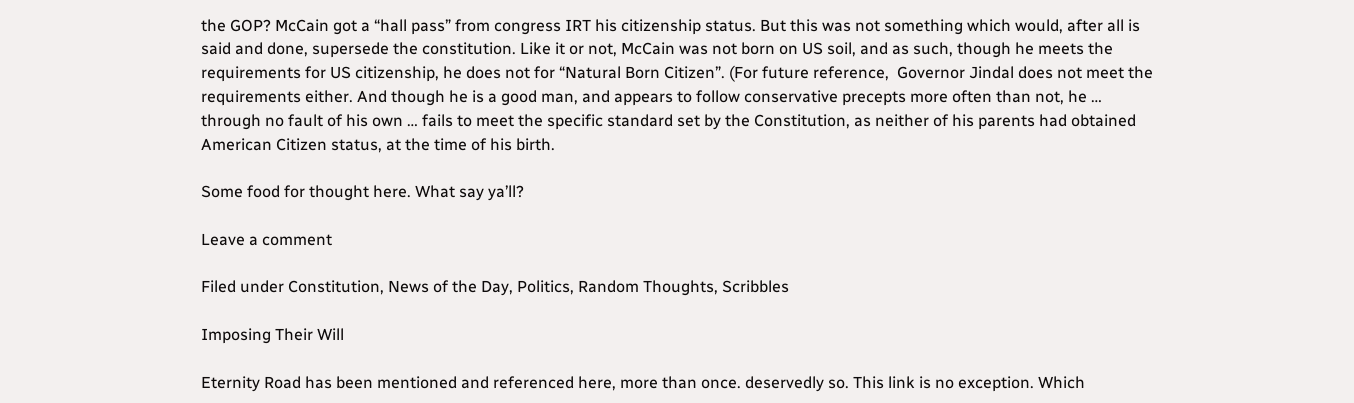the GOP? McCain got a “hall pass” from congress IRT his citizenship status. But this was not something which would, after all is said and done, supersede the constitution. Like it or not, McCain was not born on US soil, and as such, though he meets the requirements for US citizenship, he does not for “Natural Born Citizen”. (For future reference,  Governor Jindal does not meet the requirements either. And though he is a good man, and appears to follow conservative precepts more often than not, he … through no fault of his own … fails to meet the specific standard set by the Constitution, as neither of his parents had obtained American Citizen status, at the time of his birth.

Some food for thought here. What say ya’ll?

Leave a comment

Filed under Constitution, News of the Day, Politics, Random Thoughts, Scribbles

Imposing Their Will

Eternity Road has been mentioned and referenced here, more than once. deservedly so. This link is no exception. Which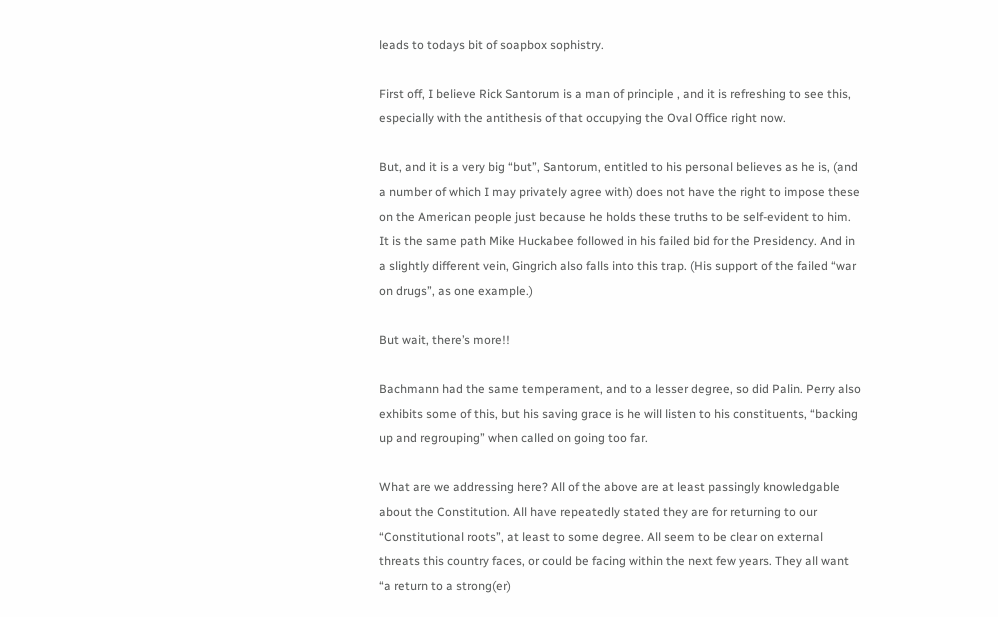leads to todays bit of soapbox sophistry.

First off, I believe Rick Santorum is a man of principle , and it is refreshing to see this, especially with the antithesis of that occupying the Oval Office right now.

But, and it is a very big “but”, Santorum, entitled to his personal believes as he is, (and a number of which I may privately agree with) does not have the right to impose these on the American people just because he holds these truths to be self-evident to him. It is the same path Mike Huckabee followed in his failed bid for the Presidency. And in a slightly different vein, Gingrich also falls into this trap. (His support of the failed “war on drugs”, as one example.)

But wait, there’s more!!

Bachmann had the same temperament, and to a lesser degree, so did Palin. Perry also exhibits some of this, but his saving grace is he will listen to his constituents, “backing up and regrouping” when called on going too far.

What are we addressing here? All of the above are at least passingly knowledgable about the Constitution. All have repeatedly stated they are for returning to our “Constitutional roots”, at least to some degree. All seem to be clear on external threats this country faces, or could be facing within the next few years. They all want “a return to a strong(er)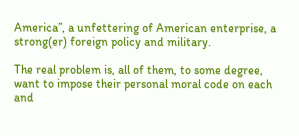America”, a unfettering of American enterprise, a strong(er) foreign policy and military.

The real problem is, all of them, to some degree, want to impose their personal moral code on each and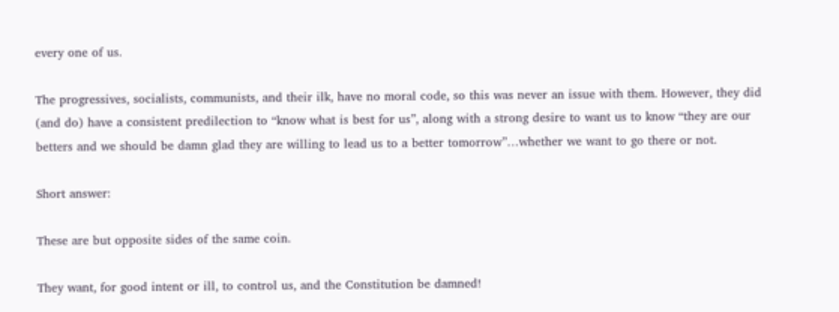every one of us.

The progressives, socialists, communists, and their ilk, have no moral code, so this was never an issue with them. However, they did (and do) have a consistent predilection to “know what is best for us”, along with a strong desire to want us to know “they are our betters and we should be damn glad they are willing to lead us to a better tomorrow”…whether we want to go there or not.

Short answer:

These are but opposite sides of the same coin.

They want, for good intent or ill, to control us, and the Constitution be damned!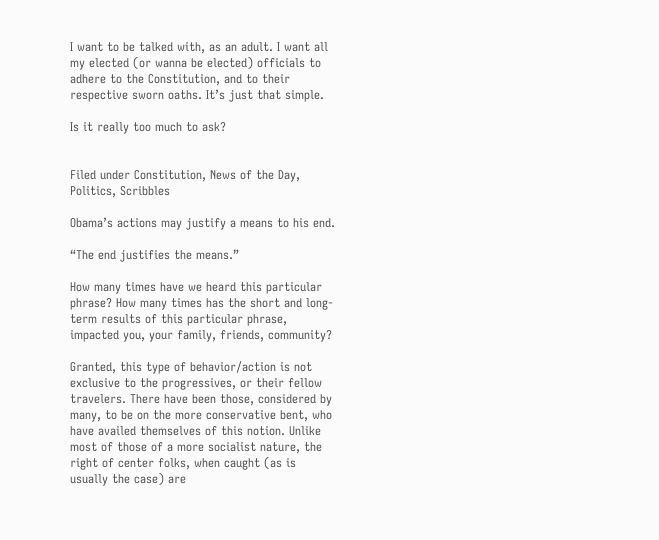I want to be talked with, as an adult. I want all my elected (or wanna be elected) officials to adhere to the Constitution, and to their respective sworn oaths. It’s just that simple.

Is it really too much to ask?


Filed under Constitution, News of the Day, Politics, Scribbles

Obama’s actions may justify a means to his end.

“The end justifies the means.”

How many times have we heard this particular phrase? How many times has the short and long-term results of this particular phrase, impacted you, your family, friends, community?

Granted, this type of behavior/action is not exclusive to the progressives, or their fellow travelers. There have been those, considered by many, to be on the more conservative bent, who have availed themselves of this notion. Unlike most of those of a more socialist nature, the right of center folks, when caught (as is usually the case) are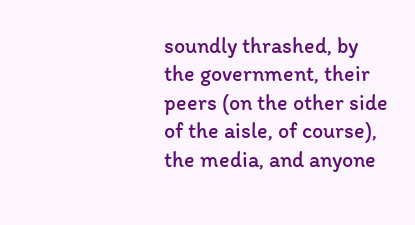soundly thrashed, by the government, their peers (on the other side of the aisle, of course), the media, and anyone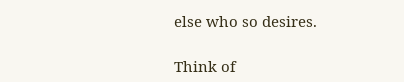else who so desires.

Think of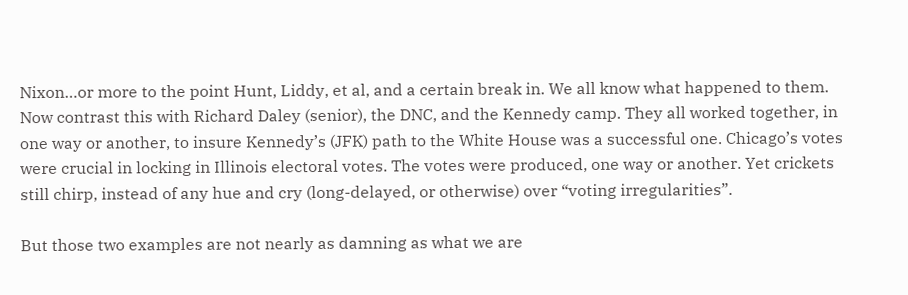Nixon…or more to the point Hunt, Liddy, et al, and a certain break in. We all know what happened to them. Now contrast this with Richard Daley (senior), the DNC, and the Kennedy camp. They all worked together, in one way or another, to insure Kennedy’s (JFK) path to the White House was a successful one. Chicago’s votes were crucial in locking in Illinois electoral votes. The votes were produced, one way or another. Yet crickets still chirp, instead of any hue and cry (long-delayed, or otherwise) over “voting irregularities”.

But those two examples are not nearly as damning as what we are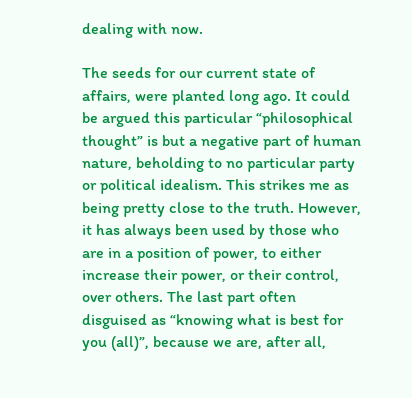dealing with now.

The seeds for our current state of affairs, were planted long ago. It could be argued this particular “philosophical thought” is but a negative part of human nature, beholding to no particular party or political idealism. This strikes me as being pretty close to the truth. However, it has always been used by those who are in a position of power, to either increase their power, or their control, over others. The last part often disguised as “knowing what is best for you (all)”, because we are, after all,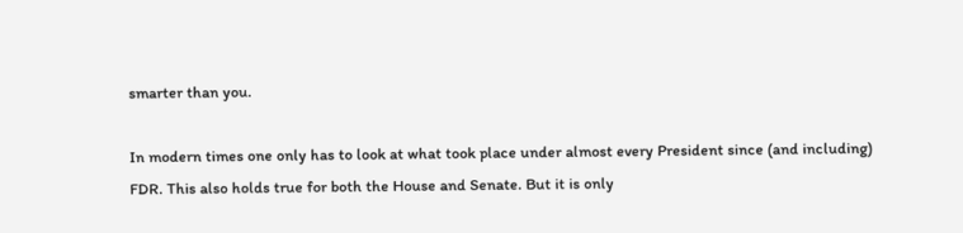smarter than you.

In modern times one only has to look at what took place under almost every President since (and including) FDR. This also holds true for both the House and Senate. But it is only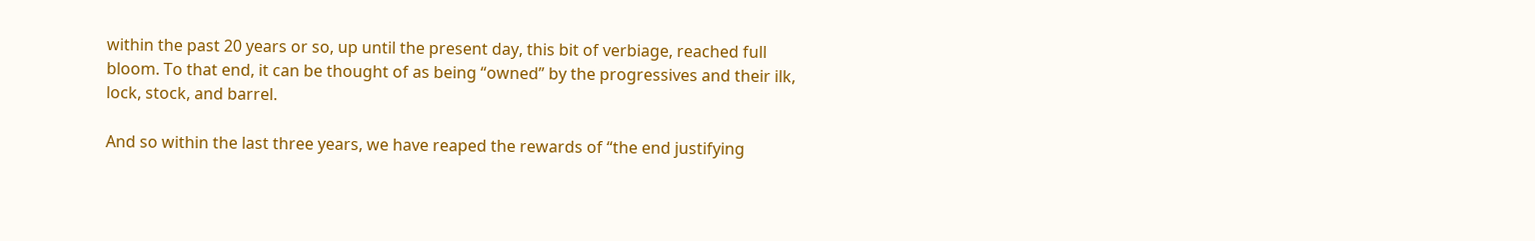within the past 20 years or so, up until the present day, this bit of verbiage, reached full bloom. To that end, it can be thought of as being “owned” by the progressives and their ilk, lock, stock, and barrel.

And so within the last three years, we have reaped the rewards of “the end justifying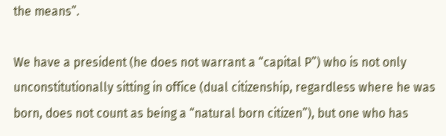the means”.

We have a president (he does not warrant a “capital P”) who is not only unconstitutionally sitting in office (dual citizenship, regardless where he was born, does not count as being a “natural born citizen”), but one who has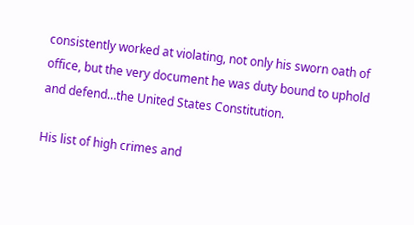consistently worked at violating, not only his sworn oath of office, but the very document he was duty bound to uphold and defend…the United States Constitution.

His list of high crimes and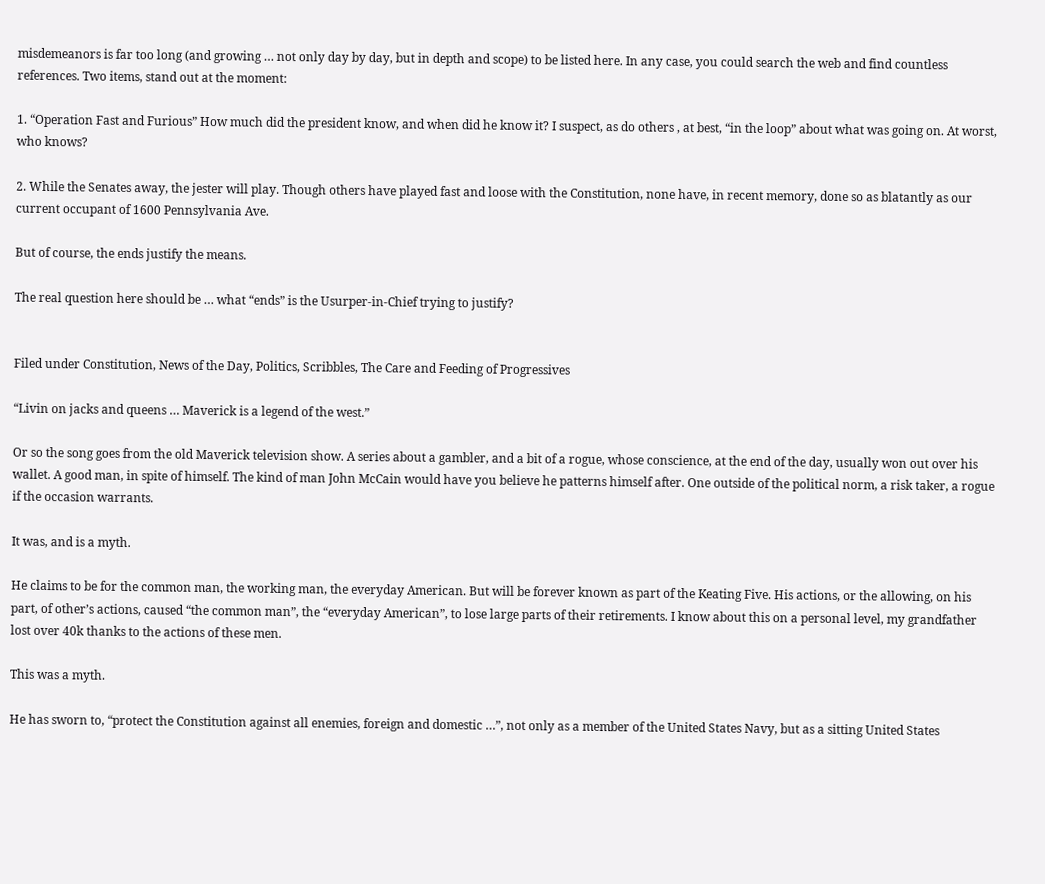misdemeanors is far too long (and growing … not only day by day, but in depth and scope) to be listed here. In any case, you could search the web and find countless references. Two items, stand out at the moment:

1. “Operation Fast and Furious” How much did the president know, and when did he know it? I suspect, as do others , at best, “in the loop” about what was going on. At worst, who knows?

2. While the Senates away, the jester will play. Though others have played fast and loose with the Constitution, none have, in recent memory, done so as blatantly as our current occupant of 1600 Pennsylvania Ave.

But of course, the ends justify the means.

The real question here should be … what “ends” is the Usurper-in-Chief trying to justify?


Filed under Constitution, News of the Day, Politics, Scribbles, The Care and Feeding of Progressives

“Livin on jacks and queens … Maverick is a legend of the west.”

Or so the song goes from the old Maverick television show. A series about a gambler, and a bit of a rogue, whose conscience, at the end of the day, usually won out over his wallet. A good man, in spite of himself. The kind of man John McCain would have you believe he patterns himself after. One outside of the political norm, a risk taker, a rogue if the occasion warrants.

It was, and is a myth.

He claims to be for the common man, the working man, the everyday American. But will be forever known as part of the Keating Five. His actions, or the allowing, on his part, of other’s actions, caused “the common man”, the “everyday American”, to lose large parts of their retirements. I know about this on a personal level, my grandfather lost over 40k thanks to the actions of these men.

This was a myth.

He has sworn to, “protect the Constitution against all enemies, foreign and domestic …”, not only as a member of the United States Navy, but as a sitting United States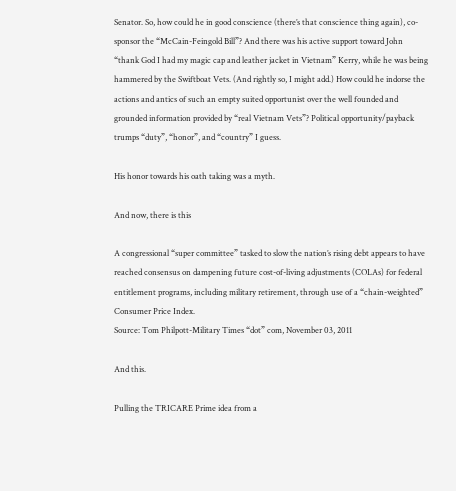Senator. So, how could he in good conscience (there’s that conscience thing again), co-sponsor the “McCain-Feingold Bill”? And there was his active support toward John “thank God I had my magic cap and leather jacket in Vietnam” Kerry, while he was being hammered by the Swiftboat Vets. (And rightly so, I might add.) How could he indorse the actions and antics of such an empty suited opportunist over the well founded and grounded information provided by “real Vietnam Vets”? Political opportunity/payback trumps “duty”, “honor”, and “country” I guess.

His honor towards his oath taking was a myth.

And now, there is this

A congressional “super committee” tasked to slow the nation’s rising debt appears to have reached consensus on dampening future cost-of-living adjustments (COLAs) for federal entitlement programs, including military retirement, through use of a “chain-weighted” Consumer Price Index.
Source: Tom Philpott-Military Times “dot” com, November 03, 2011

And this.

Pulling the TRICARE Prime idea from a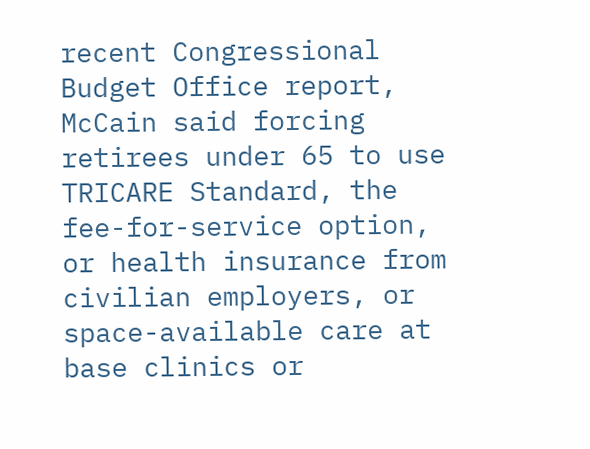recent Congressional Budget Office report, McCain said forcing retirees under 65 to use TRICARE Standard, the fee-for-service option, or health insurance from civilian employers, or space-available care at base clinics or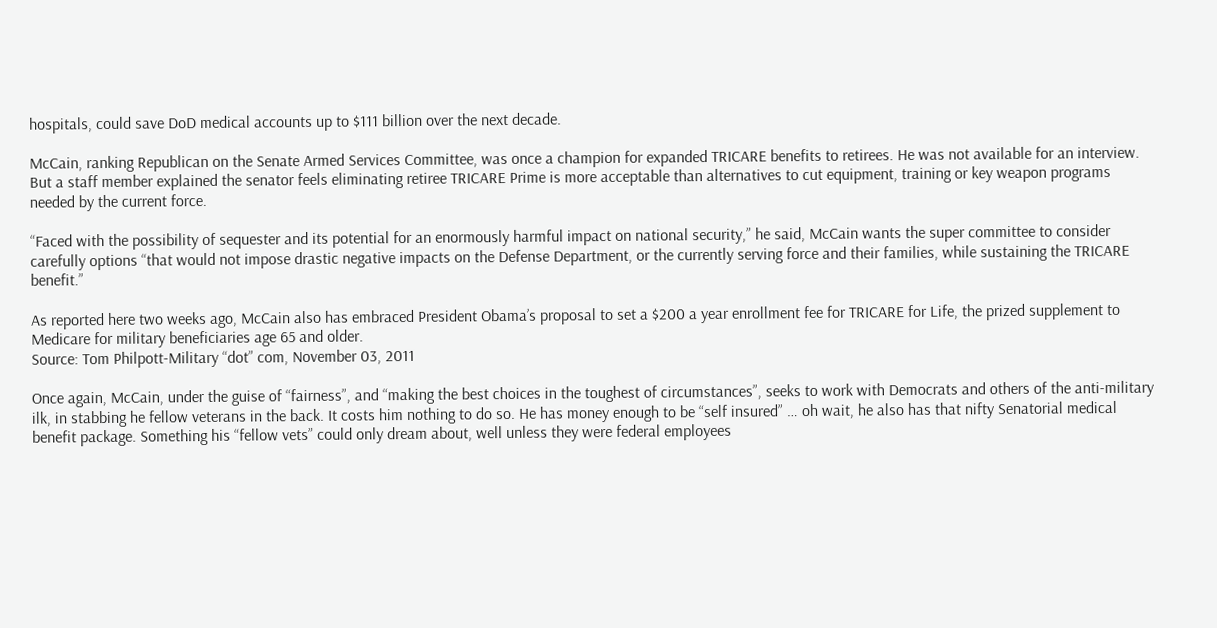hospitals, could save DoD medical accounts up to $111 billion over the next decade.

McCain, ranking Republican on the Senate Armed Services Committee, was once a champion for expanded TRICARE benefits to retirees. He was not available for an interview. But a staff member explained the senator feels eliminating retiree TRICARE Prime is more acceptable than alternatives to cut equipment, training or key weapon programs needed by the current force.

“Faced with the possibility of sequester and its potential for an enormously harmful impact on national security,” he said, McCain wants the super committee to consider carefully options “that would not impose drastic negative impacts on the Defense Department, or the currently serving force and their families, while sustaining the TRICARE benefit.”

As reported here two weeks ago, McCain also has embraced President Obama’s proposal to set a $200 a year enrollment fee for TRICARE for Life, the prized supplement to Medicare for military beneficiaries age 65 and older.
Source: Tom Philpott-Military “dot” com, November 03, 2011

Once again, McCain, under the guise of “fairness”, and “making the best choices in the toughest of circumstances”, seeks to work with Democrats and others of the anti-military ilk, in stabbing he fellow veterans in the back. It costs him nothing to do so. He has money enough to be “self insured” … oh wait, he also has that nifty Senatorial medical benefit package. Something his “fellow vets” could only dream about, well unless they were federal employees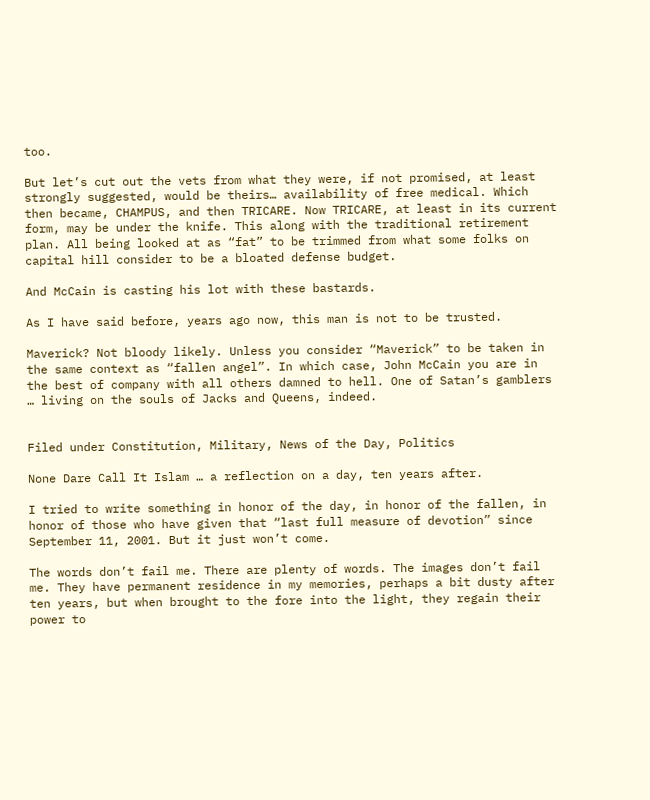too.

But let’s cut out the vets from what they were, if not promised, at least strongly suggested, would be theirs… availability of free medical. Which then became, CHAMPUS, and then TRICARE. Now TRICARE, at least in its current form, may be under the knife. This along with the traditional retirement plan. All being looked at as “fat” to be trimmed from what some folks on capital hill consider to be a bloated defense budget.

And McCain is casting his lot with these bastards.

As I have said before, years ago now, this man is not to be trusted.

Maverick? Not bloody likely. Unless you consider “Maverick” to be taken in the same context as “fallen angel”. In which case, John McCain you are in the best of company with all others damned to hell. One of Satan’s gamblers … living on the souls of Jacks and Queens, indeed.


Filed under Constitution, Military, News of the Day, Politics

None Dare Call It Islam … a reflection on a day, ten years after.

I tried to write something in honor of the day, in honor of the fallen, in honor of those who have given that “last full measure of devotion” since September 11, 2001. But it just won’t come.

The words don’t fail me. There are plenty of words. The images don’t fail me. They have permanent residence in my memories, perhaps a bit dusty after ten years, but when brought to the fore into the light, they regain their power to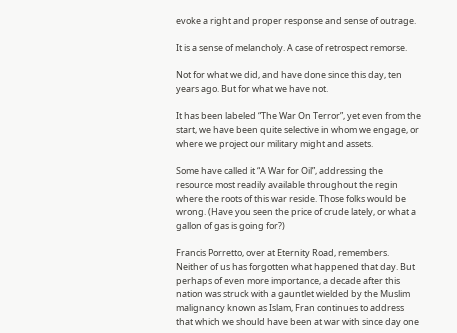evoke a right and proper response and sense of outrage.

It is a sense of melancholy. A case of retrospect remorse.

Not for what we did, and have done since this day, ten years ago. But for what we have not.

It has been labeled “The War On Terror”, yet even from the start, we have been quite selective in whom we engage, or where we project our military might and assets.

Some have called it “A War for Oil”, addressing the resource most readily available throughout the regin where the roots of this war reside. Those folks would be wrong. (Have you seen the price of crude lately, or what a gallon of gas is going for?)

Francis Porretto, over at Eternity Road, remembers. Neither of us has forgotten what happened that day. But perhaps of even more importance, a decade after this nation was struck with a gauntlet wielded by the Muslim malignancy known as Islam, Fran continues to address that which we should have been at war with since day one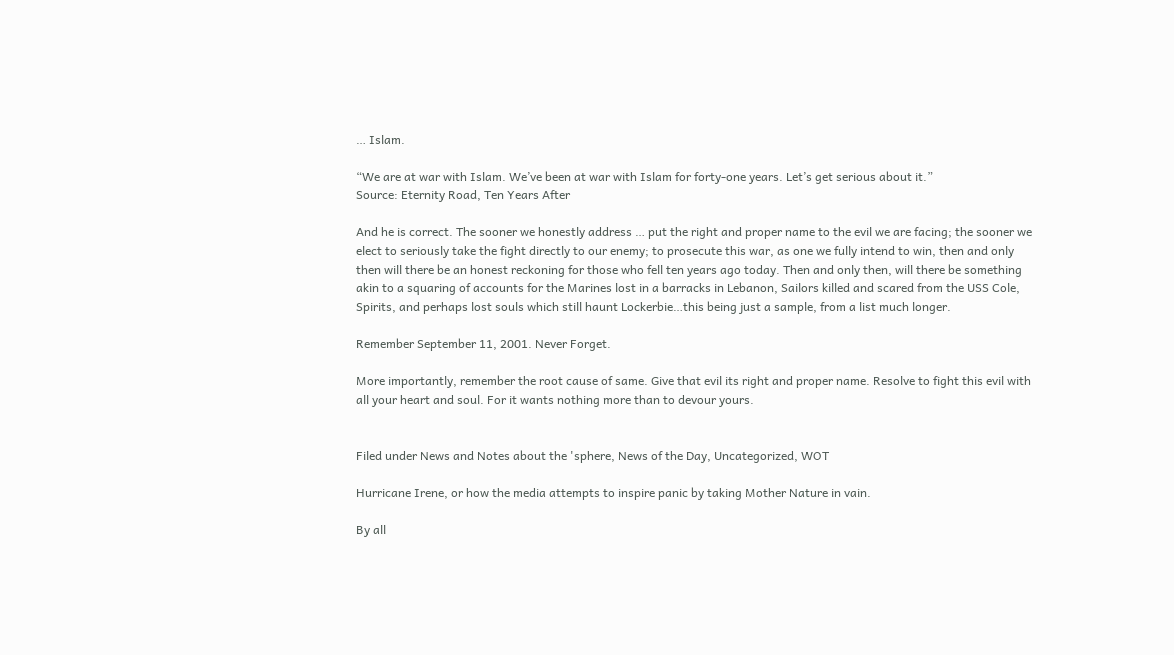… Islam.

“We are at war with Islam. We’ve been at war with Islam for forty-one years. Let’s get serious about it.”
Source: Eternity Road, Ten Years After

And he is correct. The sooner we honestly address … put the right and proper name to the evil we are facing; the sooner we elect to seriously take the fight directly to our enemy; to prosecute this war, as one we fully intend to win, then and only then will there be an honest reckoning for those who fell ten years ago today. Then and only then, will there be something akin to a squaring of accounts for the Marines lost in a barracks in Lebanon, Sailors killed and scared from the USS Cole, Spirits, and perhaps lost souls which still haunt Lockerbie…this being just a sample, from a list much longer.

Remember September 11, 2001. Never Forget.

More importantly, remember the root cause of same. Give that evil its right and proper name. Resolve to fight this evil with all your heart and soul. For it wants nothing more than to devour yours.


Filed under News and Notes about the 'sphere, News of the Day, Uncategorized, WOT

Hurricane Irene, or how the media attempts to inspire panic by taking Mother Nature in vain.

By all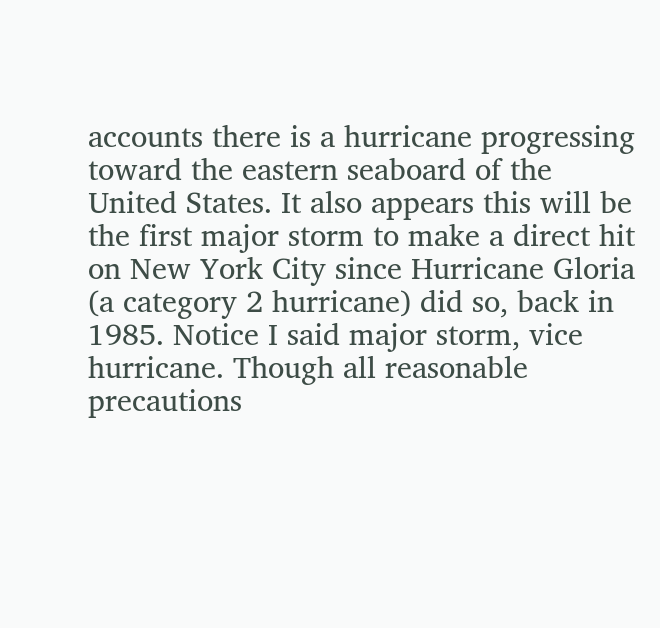accounts there is a hurricane progressing toward the eastern seaboard of the United States. It also appears this will be the first major storm to make a direct hit on New York City since Hurricane Gloria (a category 2 hurricane) did so, back in 1985. Notice I said major storm, vice hurricane. Though all reasonable precautions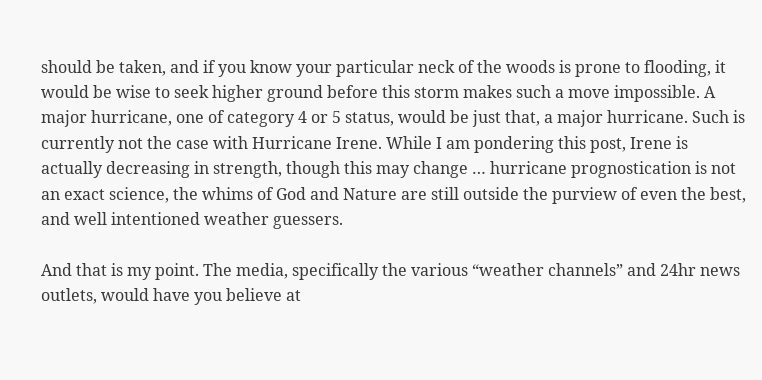should be taken, and if you know your particular neck of the woods is prone to flooding, it would be wise to seek higher ground before this storm makes such a move impossible. A major hurricane, one of category 4 or 5 status, would be just that, a major hurricane. Such is currently not the case with Hurricane Irene. While I am pondering this post, Irene is actually decreasing in strength, though this may change … hurricane prognostication is not an exact science, the whims of God and Nature are still outside the purview of even the best, and well intentioned weather guessers.

And that is my point. The media, specifically the various “weather channels” and 24hr news outlets, would have you believe at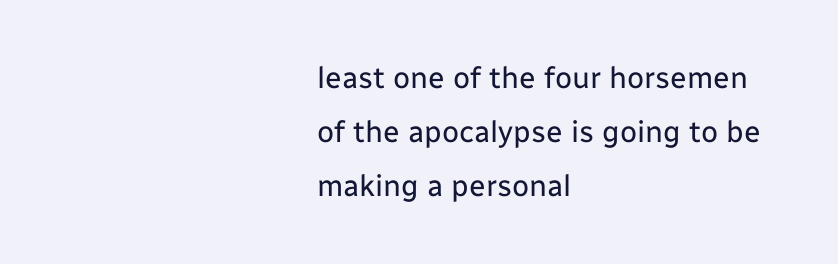least one of the four horsemen of the apocalypse is going to be making a personal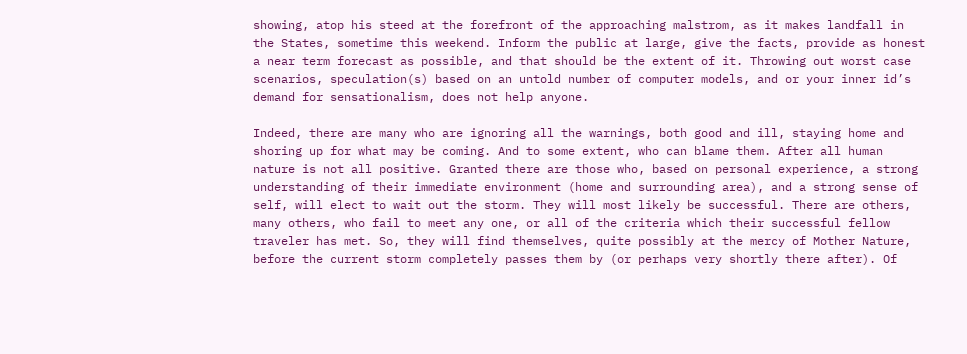showing, atop his steed at the forefront of the approaching malstrom, as it makes landfall in the States, sometime this weekend. Inform the public at large, give the facts, provide as honest a near term forecast as possible, and that should be the extent of it. Throwing out worst case scenarios, speculation(s) based on an untold number of computer models, and or your inner id’s demand for sensationalism, does not help anyone.

Indeed, there are many who are ignoring all the warnings, both good and ill, staying home and shoring up for what may be coming. And to some extent, who can blame them. After all human nature is not all positive. Granted there are those who, based on personal experience, a strong understanding of their immediate environment (home and surrounding area), and a strong sense of self, will elect to wait out the storm. They will most likely be successful. There are others, many others, who fail to meet any one, or all of the criteria which their successful fellow traveler has met. So, they will find themselves, quite possibly at the mercy of Mother Nature, before the current storm completely passes them by (or perhaps very shortly there after). Of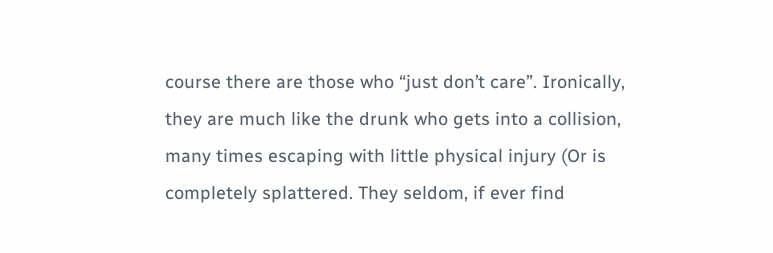course there are those who “just don’t care”. Ironically, they are much like the drunk who gets into a collision, many times escaping with little physical injury (Or is completely splattered. They seldom, if ever find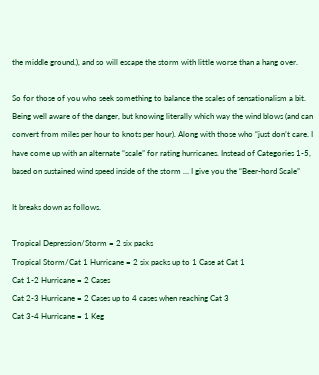the middle ground.), and so will escape the storm with little worse than a hang over.

So for those of you who seek something to balance the scales of sensationalism a bit. Being well aware of the danger, but knowing literally which way the wind blows (and can convert from miles per hour to knots per hour). Along with those who “just don’t care. I have come up with an alternate “scale” for rating hurricanes. Instead of Categories 1-5, based on sustained wind speed inside of the storm … I give you the “Beer-hord Scale”

It breaks down as follows.

Tropical Depression/Storm = 2 six packs
Tropical Storm/Cat 1 Hurricane = 2 six packs up to 1 Case at Cat 1
Cat 1-2 Hurricane = 2 Cases
Cat 2-3 Hurricane = 2 Cases up to 4 cases when reaching Cat 3
Cat 3-4 Hurricane = 1 Keg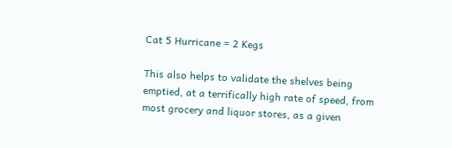Cat 5 Hurricane = 2 Kegs

This also helps to validate the shelves being emptied, at a terrifically high rate of speed, from most grocery and liquor stores, as a given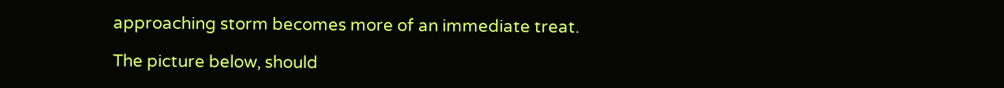approaching storm becomes more of an immediate treat.

The picture below, should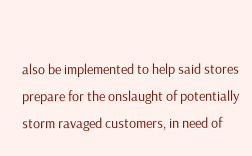also be implemented to help said stores prepare for the onslaught of potentially storm ravaged customers, in need of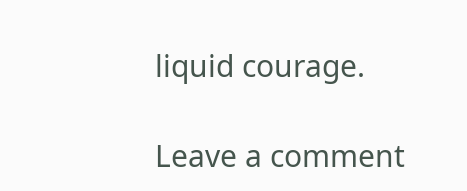liquid courage.

Leave a comment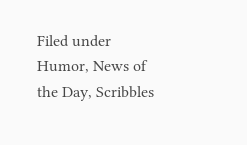Filed under Humor, News of the Day, Scribbles